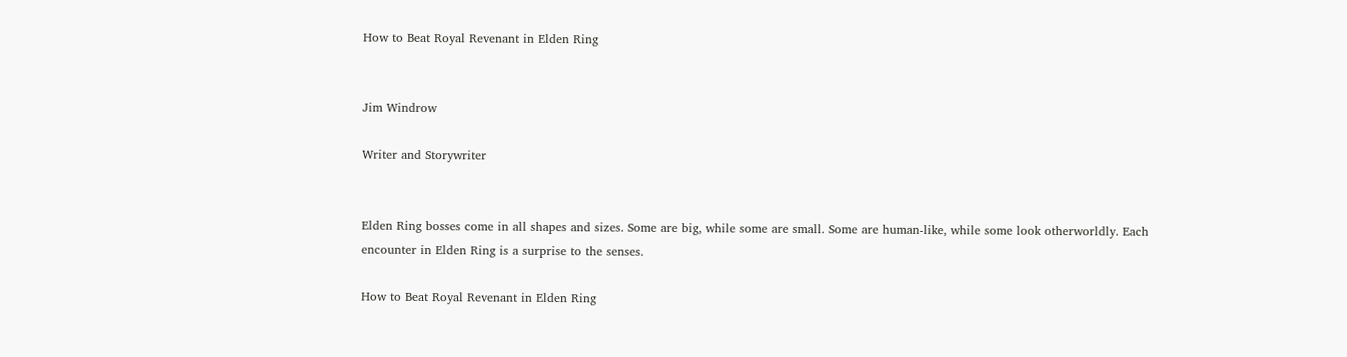How to Beat Royal Revenant in Elden Ring


Jim Windrow

Writer and Storywriter


Elden Ring bosses come in all shapes and sizes. Some are big, while some are small. Some are human-like, while some look otherworldly. Each encounter in Elden Ring is a surprise to the senses.

How to Beat Royal Revenant in Elden Ring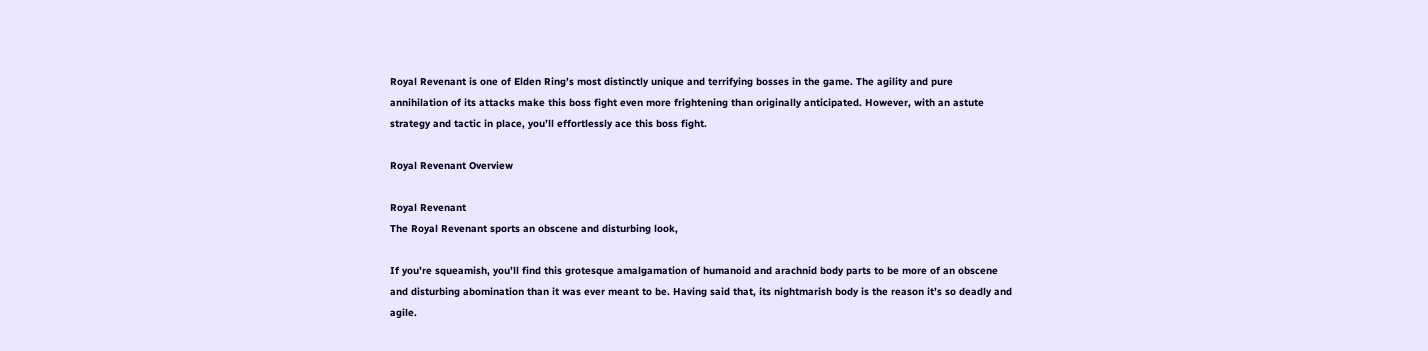Royal Revenant is one of Elden Ring’s most distinctly unique and terrifying bosses in the game. The agility and pure annihilation of its attacks make this boss fight even more frightening than originally anticipated. However, with an astute strategy and tactic in place, you’ll effortlessly ace this boss fight.

Royal Revenant Overview

Royal Revenant
The Royal Revenant sports an obscene and disturbing look,

If you’re squeamish, you’ll find this grotesque amalgamation of humanoid and arachnid body parts to be more of an obscene and disturbing abomination than it was ever meant to be. Having said that, its nightmarish body is the reason it’s so deadly and agile.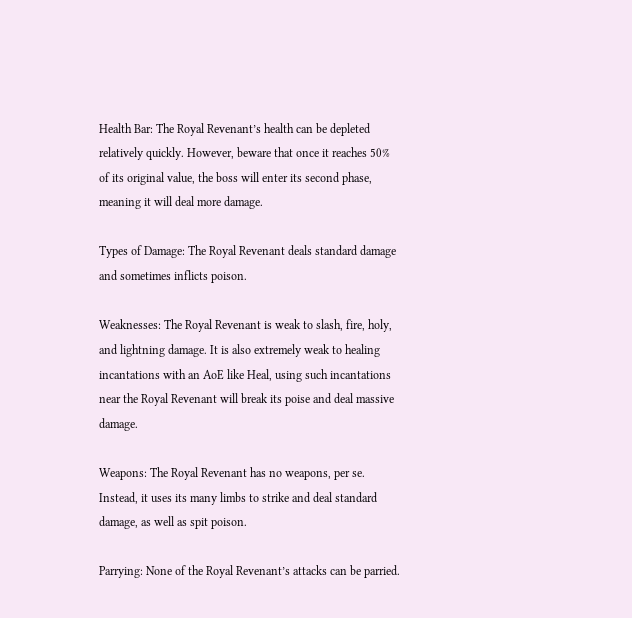Health Bar: The Royal Revenant’s health can be depleted relatively quickly. However, beware that once it reaches 50% of its original value, the boss will enter its second phase, meaning it will deal more damage.

Types of Damage: The Royal Revenant deals standard damage and sometimes inflicts poison.

Weaknesses: The Royal Revenant is weak to slash, fire, holy, and lightning damage. It is also extremely weak to healing incantations with an AoE like Heal, using such incantations near the Royal Revenant will break its poise and deal massive damage.

Weapons: The Royal Revenant has no weapons, per se. Instead, it uses its many limbs to strike and deal standard damage, as well as spit poison.

Parrying: None of the Royal Revenant’s attacks can be parried.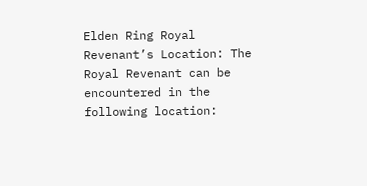Elden Ring Royal Revenant’s Location: The Royal Revenant can be encountered in the following location: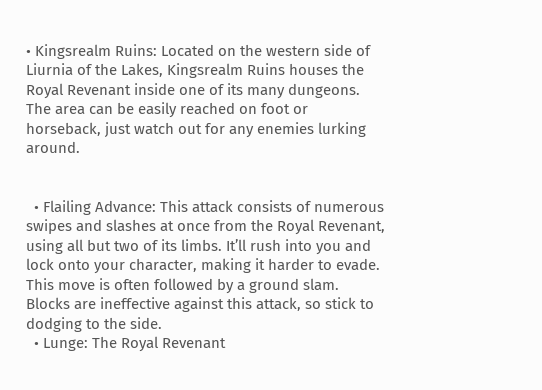• Kingsrealm Ruins: Located on the western side of Liurnia of the Lakes, Kingsrealm Ruins houses the Royal Revenant inside one of its many dungeons. The area can be easily reached on foot or horseback, just watch out for any enemies lurking around.


  • Flailing Advance: This attack consists of numerous swipes and slashes at once from the Royal Revenant, using all but two of its limbs. It’ll rush into you and lock onto your character, making it harder to evade. This move is often followed by a ground slam. Blocks are ineffective against this attack, so stick to dodging to the side.
  • Lunge: The Royal Revenant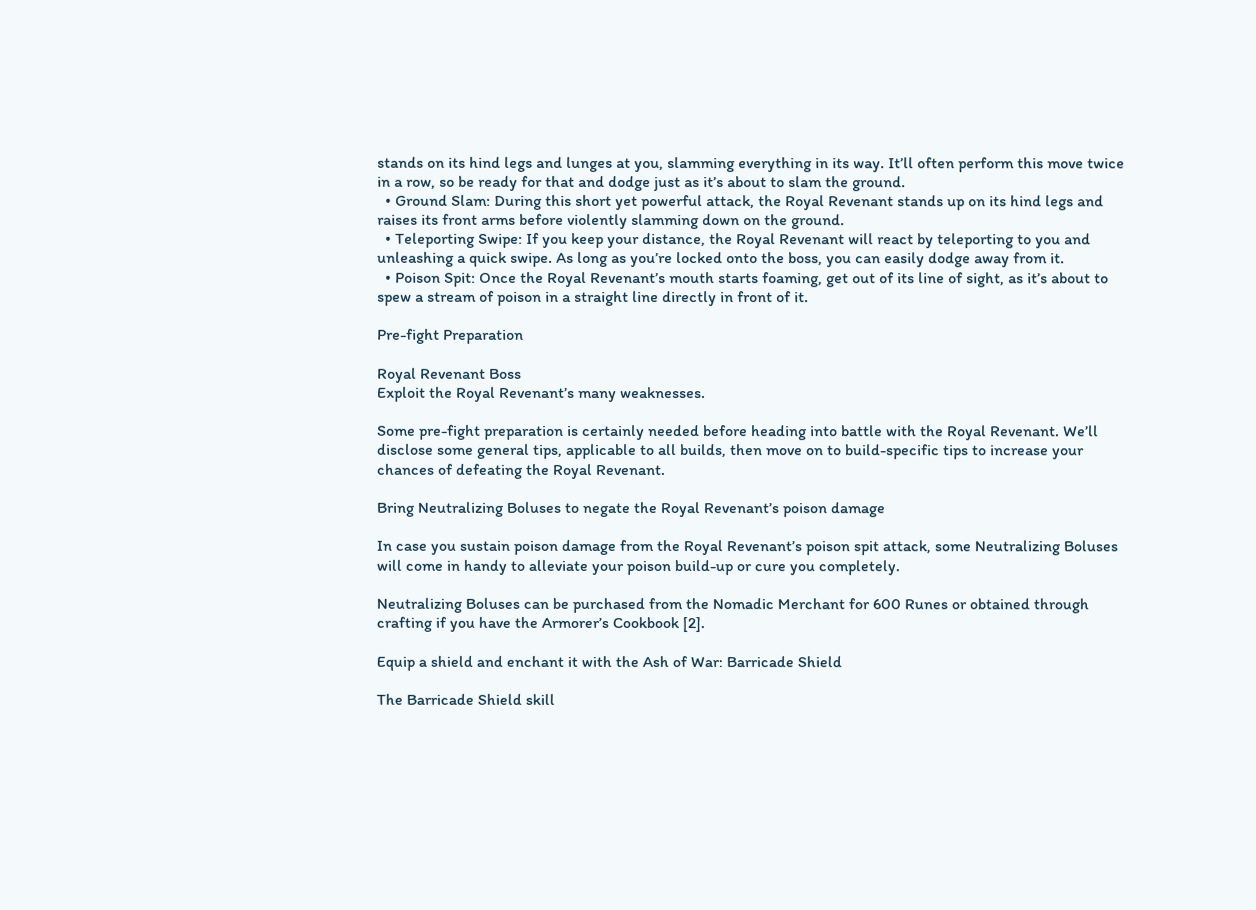stands on its hind legs and lunges at you, slamming everything in its way. It’ll often perform this move twice in a row, so be ready for that and dodge just as it’s about to slam the ground.
  • Ground Slam: During this short yet powerful attack, the Royal Revenant stands up on its hind legs and raises its front arms before violently slamming down on the ground.
  • Teleporting Swipe: If you keep your distance, the Royal Revenant will react by teleporting to you and unleashing a quick swipe. As long as you’re locked onto the boss, you can easily dodge away from it.
  • Poison Spit: Once the Royal Revenant’s mouth starts foaming, get out of its line of sight, as it’s about to spew a stream of poison in a straight line directly in front of it.

Pre-fight Preparation

Royal Revenant Boss
Exploit the Royal Revenant’s many weaknesses.

Some pre-fight preparation is certainly needed before heading into battle with the Royal Revenant. We’ll disclose some general tips, applicable to all builds, then move on to build-specific tips to increase your chances of defeating the Royal Revenant.

Bring Neutralizing Boluses to negate the Royal Revenant’s poison damage

In case you sustain poison damage from the Royal Revenant’s poison spit attack, some Neutralizing Boluses will come in handy to alleviate your poison build-up or cure you completely.

Neutralizing Boluses can be purchased from the Nomadic Merchant for 600 Runes or obtained through crafting if you have the Armorer’s Cookbook [2].

Equip a shield and enchant it with the Ash of War: Barricade Shield

The Barricade Shield skill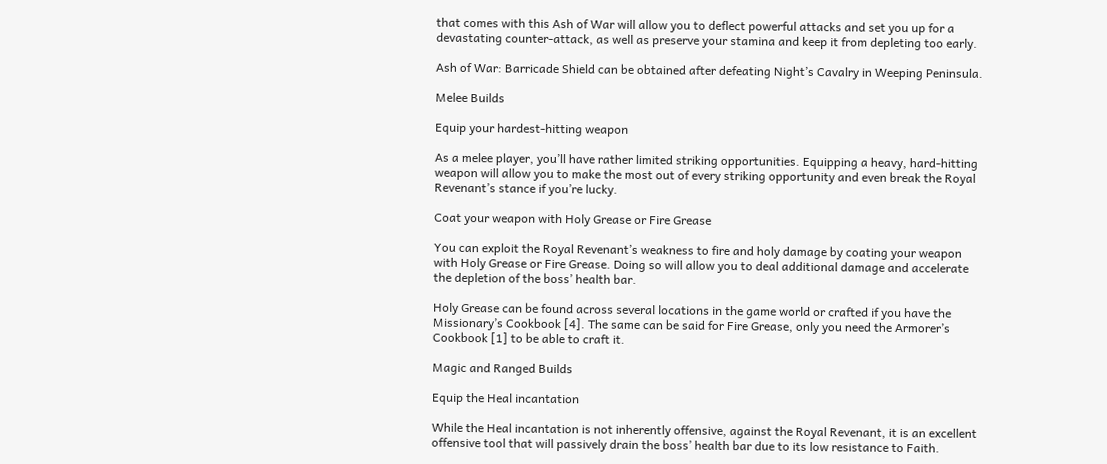that comes with this Ash of War will allow you to deflect powerful attacks and set you up for a devastating counter-attack, as well as preserve your stamina and keep it from depleting too early.

Ash of War: Barricade Shield can be obtained after defeating Night’s Cavalry in Weeping Peninsula.

Melee Builds

Equip your hardest-hitting weapon

As a melee player, you’ll have rather limited striking opportunities. Equipping a heavy, hard-hitting weapon will allow you to make the most out of every striking opportunity and even break the Royal Revenant’s stance if you’re lucky.

Coat your weapon with Holy Grease or Fire Grease

You can exploit the Royal Revenant’s weakness to fire and holy damage by coating your weapon with Holy Grease or Fire Grease. Doing so will allow you to deal additional damage and accelerate the depletion of the boss’ health bar.

Holy Grease can be found across several locations in the game world or crafted if you have the Missionary’s Cookbook [4]. The same can be said for Fire Grease, only you need the Armorer’s Cookbook [1] to be able to craft it.

Magic and Ranged Builds

Equip the Heal incantation

While the Heal incantation is not inherently offensive, against the Royal Revenant, it is an excellent offensive tool that will passively drain the boss’ health bar due to its low resistance to Faith.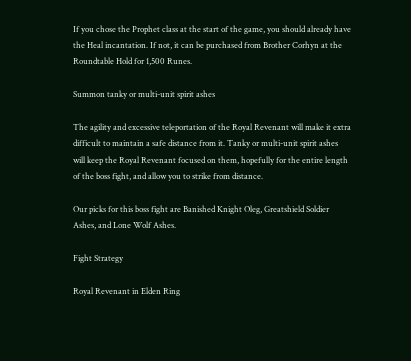If you chose the Prophet class at the start of the game, you should already have the Heal incantation. If not, it can be purchased from Brother Corhyn at the Roundtable Hold for 1,500 Runes.

Summon tanky or multi-unit spirit ashes

The agility and excessive teleportation of the Royal Revenant will make it extra difficult to maintain a safe distance from it. Tanky or multi-unit spirit ashes will keep the Royal Revenant focused on them, hopefully for the entire length of the boss fight, and allow you to strike from distance.

Our picks for this boss fight are Banished Knight Oleg, Greatshield Soldier Ashes, and Lone Wolf Ashes.

Fight Strategy

Royal Revenant in Elden Ring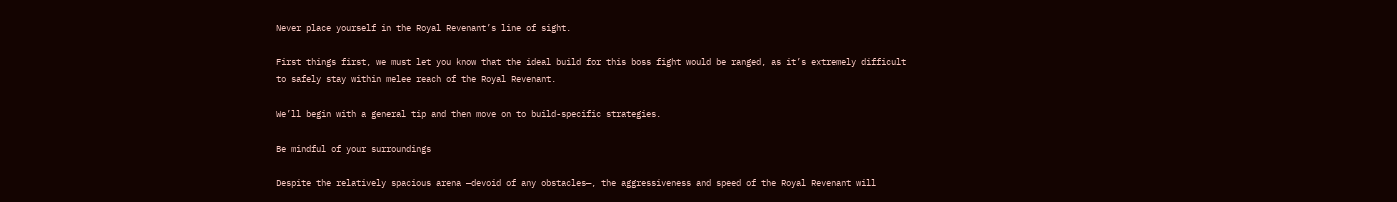Never place yourself in the Royal Revenant’s line of sight.

First things first, we must let you know that the ideal build for this boss fight would be ranged, as it’s extremely difficult to safely stay within melee reach of the Royal Revenant.

We’ll begin with a general tip and then move on to build-specific strategies.

Be mindful of your surroundings

Despite the relatively spacious arena —devoid of any obstacles—, the aggressiveness and speed of the Royal Revenant will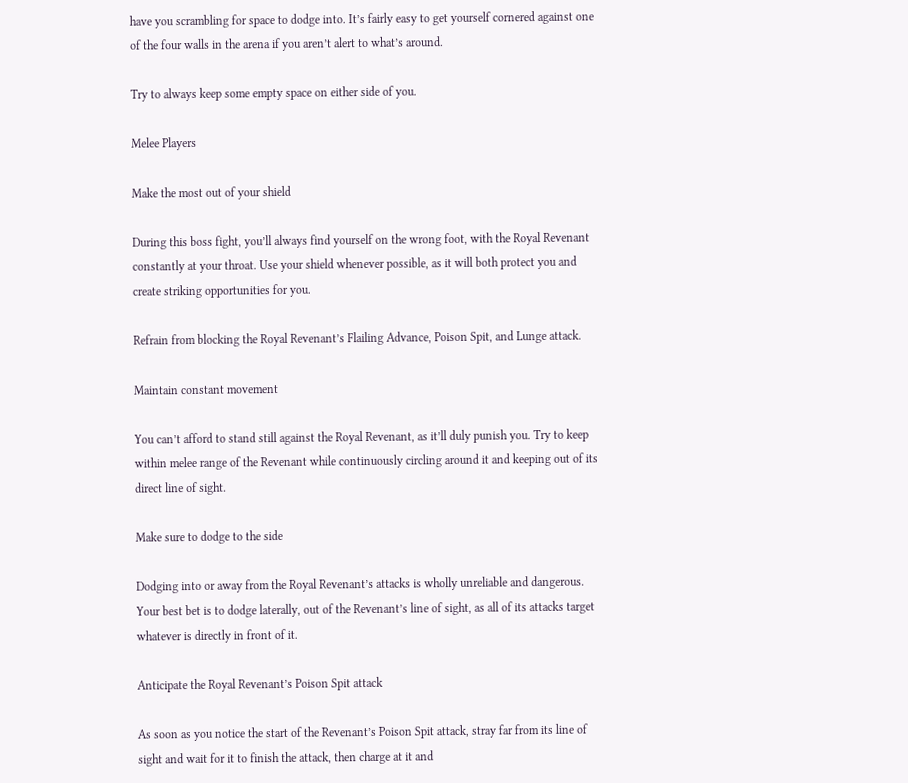have you scrambling for space to dodge into. It’s fairly easy to get yourself cornered against one of the four walls in the arena if you aren’t alert to what’s around.

Try to always keep some empty space on either side of you.

Melee Players

Make the most out of your shield

During this boss fight, you’ll always find yourself on the wrong foot, with the Royal Revenant constantly at your throat. Use your shield whenever possible, as it will both protect you and create striking opportunities for you.

Refrain from blocking the Royal Revenant’s Flailing Advance, Poison Spit, and Lunge attack.

Maintain constant movement

You can’t afford to stand still against the Royal Revenant, as it’ll duly punish you. Try to keep within melee range of the Revenant while continuously circling around it and keeping out of its direct line of sight.

Make sure to dodge to the side

Dodging into or away from the Royal Revenant’s attacks is wholly unreliable and dangerous. Your best bet is to dodge laterally, out of the Revenant’s line of sight, as all of its attacks target whatever is directly in front of it.

Anticipate the Royal Revenant’s Poison Spit attack

As soon as you notice the start of the Revenant’s Poison Spit attack, stray far from its line of sight and wait for it to finish the attack, then charge at it and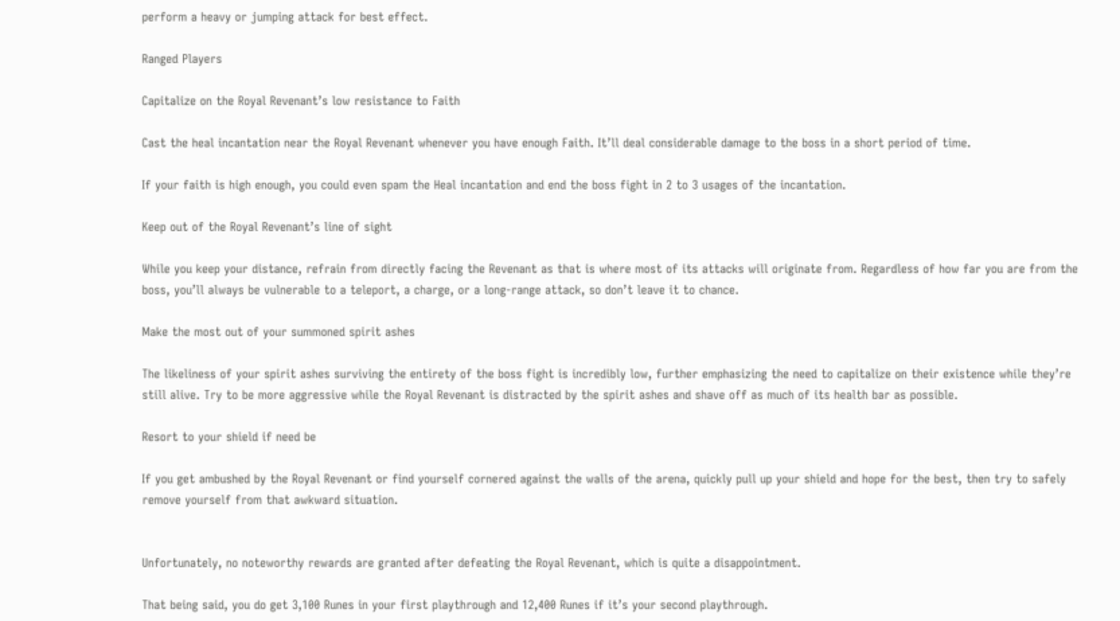perform a heavy or jumping attack for best effect.

Ranged Players

Capitalize on the Royal Revenant’s low resistance to Faith

Cast the heal incantation near the Royal Revenant whenever you have enough Faith. It’ll deal considerable damage to the boss in a short period of time.

If your faith is high enough, you could even spam the Heal incantation and end the boss fight in 2 to 3 usages of the incantation.

Keep out of the Royal Revenant’s line of sight

While you keep your distance, refrain from directly facing the Revenant as that is where most of its attacks will originate from. Regardless of how far you are from the boss, you’ll always be vulnerable to a teleport, a charge, or a long-range attack, so don’t leave it to chance.

Make the most out of your summoned spirit ashes

The likeliness of your spirit ashes surviving the entirety of the boss fight is incredibly low, further emphasizing the need to capitalize on their existence while they’re still alive. Try to be more aggressive while the Royal Revenant is distracted by the spirit ashes and shave off as much of its health bar as possible.

Resort to your shield if need be

If you get ambushed by the Royal Revenant or find yourself cornered against the walls of the arena, quickly pull up your shield and hope for the best, then try to safely remove yourself from that awkward situation.


Unfortunately, no noteworthy rewards are granted after defeating the Royal Revenant, which is quite a disappointment.

That being said, you do get 3,100 Runes in your first playthrough and 12,400 Runes if it’s your second playthrough.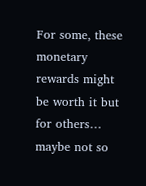For some, these monetary rewards might be worth it but for others… maybe not so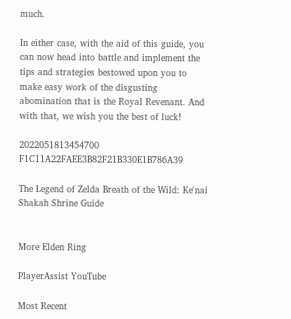much.

In either case, with the aid of this guide, you can now head into battle and implement the tips and strategies bestowed upon you to make easy work of the disgusting abomination that is the Royal Revenant. And with that, we wish you the best of luck!

2022051813454700 F1C11A22FAEE3B82F21B330E1B786A39

The Legend of Zelda Breath of the Wild: Ke'nai Shakah Shrine Guide


More Elden Ring

PlayerAssist YouTube

Most Recent